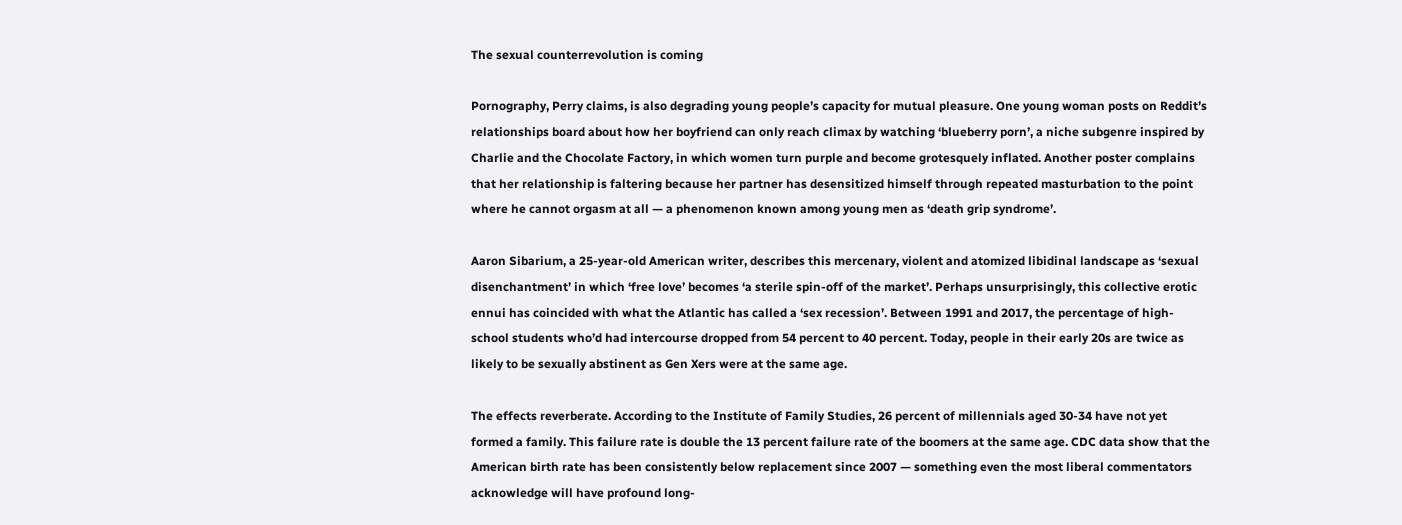The sexual counterrevolution is coming

Pornography, Perry claims, is also degrading young people’s capacity for mutual pleasure. One young woman posts on Reddit’s relationships board about how her boyfriend can only reach climax by watching ‘blueberry porn’, a niche subgenre inspired by Charlie and the Chocolate Factory, in which women turn purple and become grotesquely inflated. Another poster complains that her relationship is faltering because her partner has desensitized himself through repeated masturbation to the point where he cannot orgasm at all — a phenomenon known among young men as ‘death grip syndrome’.

Aaron Sibarium, a 25-year-old American writer, describes this mercenary, violent and atomized libidinal landscape as ‘sexual disenchantment’ in which ‘free love’ becomes ‘a sterile spin-off of the market’. Perhaps unsurprisingly, this collective erotic ennui has coincided with what the Atlantic has called a ‘sex recession’. Between 1991 and 2017, the percentage of high-school students who’d had intercourse dropped from 54 percent to 40 percent. Today, people in their early 20s are twice as likely to be sexually abstinent as Gen Xers were at the same age.

The effects reverberate. According to the Institute of Family Studies, 26 percent of millennials aged 30-34 have not yet formed a family. This failure rate is double the 13 percent failure rate of the boomers at the same age. CDC data show that the American birth rate has been consistently below replacement since 2007 — something even the most liberal commentators acknowledge will have profound long-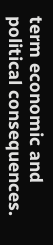term economic and political consequences.